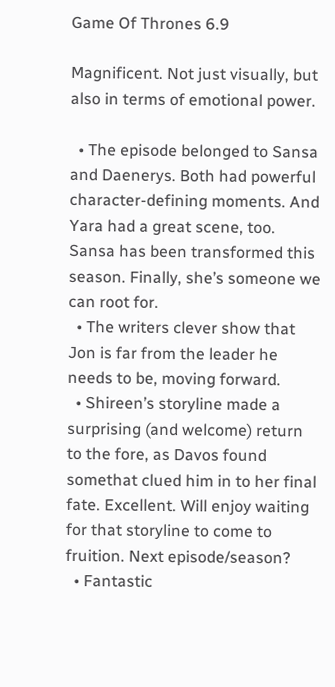Game Of Thrones 6.9

Magnificent. Not just visually, but also in terms of emotional power.

  • The episode belonged to Sansa and Daenerys. Both had powerful character-defining moments. And Yara had a great scene, too. Sansa has been transformed this season. Finally, she’s someone we can root for.
  • The writers clever show that Jon is far from the leader he needs to be, moving forward.
  • Shireen’s storyline made a surprising (and welcome) return to the fore, as Davos found somethat clued him in to her final fate. Excellent. Will enjoy waiting for that storyline to come to fruition. Next episode/season?
  • Fantastic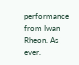performance from Iwan Rheon. As ever.